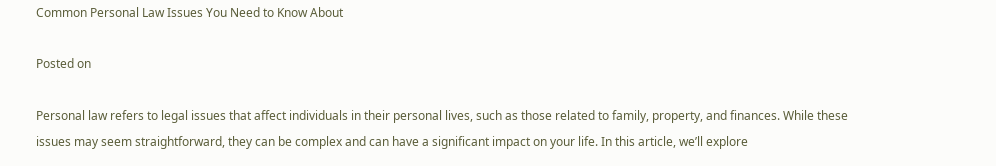Common Personal Law Issues You Need to Know About

Posted on

Personal law refers to legal issues that affect individuals in their personal lives, such as those related to family, property, and finances. While these issues may seem straightforward, they can be complex and can have a significant impact on your life. In this article, we’ll explore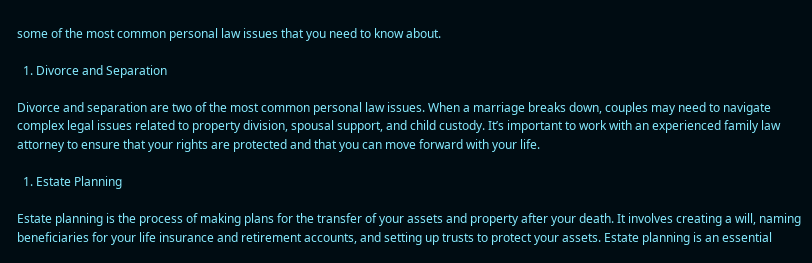some of the most common personal law issues that you need to know about.

  1. Divorce and Separation

Divorce and separation are two of the most common personal law issues. When a marriage breaks down, couples may need to navigate complex legal issues related to property division, spousal support, and child custody. It’s important to work with an experienced family law attorney to ensure that your rights are protected and that you can move forward with your life.

  1. Estate Planning

Estate planning is the process of making plans for the transfer of your assets and property after your death. It involves creating a will, naming beneficiaries for your life insurance and retirement accounts, and setting up trusts to protect your assets. Estate planning is an essential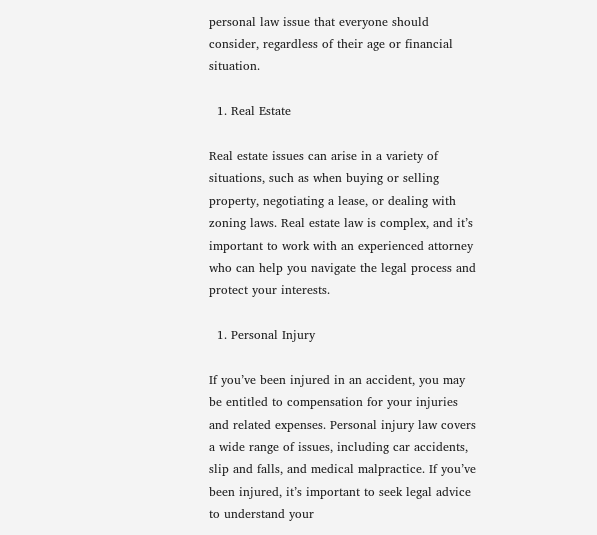personal law issue that everyone should consider, regardless of their age or financial situation.

  1. Real Estate

Real estate issues can arise in a variety of situations, such as when buying or selling property, negotiating a lease, or dealing with zoning laws. Real estate law is complex, and it’s important to work with an experienced attorney who can help you navigate the legal process and protect your interests.

  1. Personal Injury

If you’ve been injured in an accident, you may be entitled to compensation for your injuries and related expenses. Personal injury law covers a wide range of issues, including car accidents, slip and falls, and medical malpractice. If you’ve been injured, it’s important to seek legal advice to understand your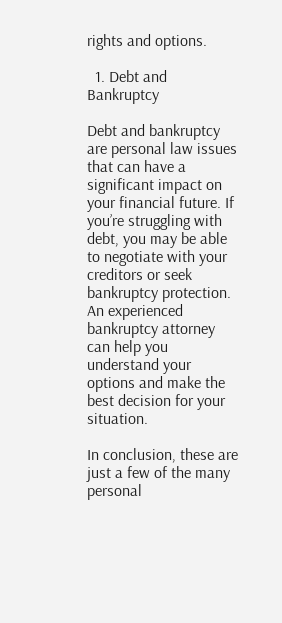rights and options.

  1. Debt and Bankruptcy

Debt and bankruptcy are personal law issues that can have a significant impact on your financial future. If you’re struggling with debt, you may be able to negotiate with your creditors or seek bankruptcy protection. An experienced bankruptcy attorney can help you understand your options and make the best decision for your situation.

In conclusion, these are just a few of the many personal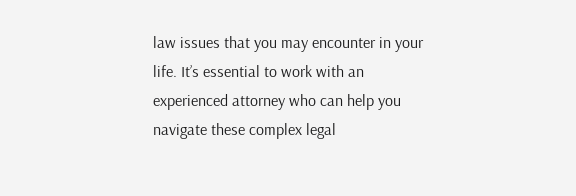law issues that you may encounter in your life. It’s essential to work with an experienced attorney who can help you navigate these complex legal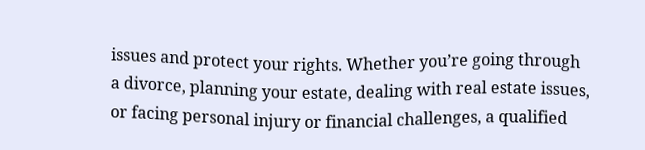issues and protect your rights. Whether you’re going through a divorce, planning your estate, dealing with real estate issues, or facing personal injury or financial challenges, a qualified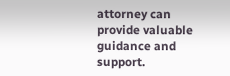attorney can provide valuable guidance and support.